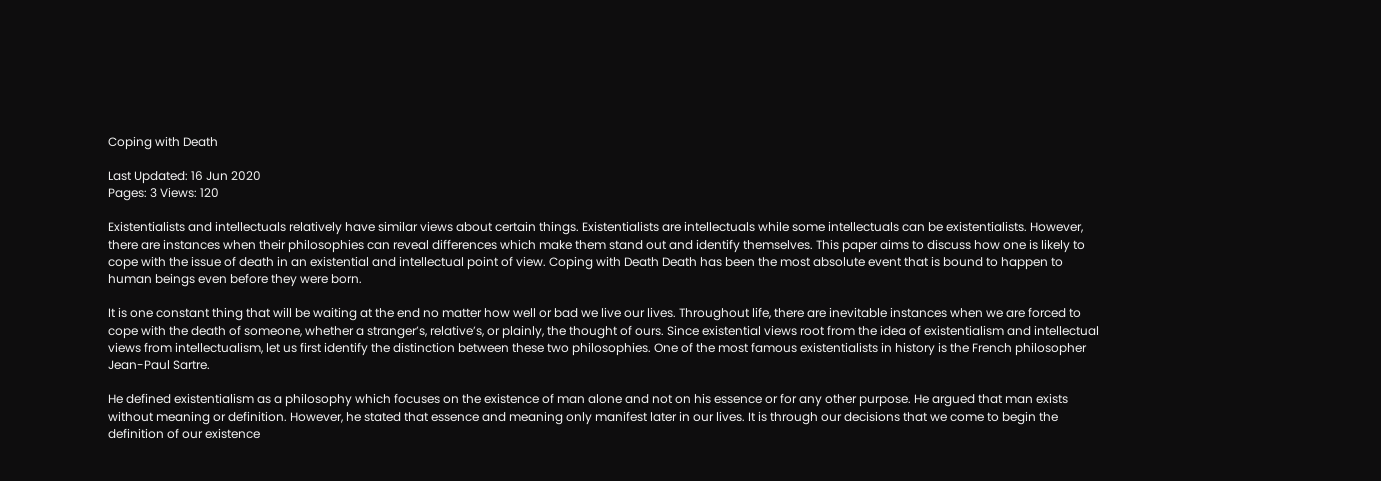Coping with Death

Last Updated: 16 Jun 2020
Pages: 3 Views: 120

Existentialists and intellectuals relatively have similar views about certain things. Existentialists are intellectuals while some intellectuals can be existentialists. However, there are instances when their philosophies can reveal differences which make them stand out and identify themselves. This paper aims to discuss how one is likely to cope with the issue of death in an existential and intellectual point of view. Coping with Death Death has been the most absolute event that is bound to happen to human beings even before they were born.

It is one constant thing that will be waiting at the end no matter how well or bad we live our lives. Throughout life, there are inevitable instances when we are forced to cope with the death of someone, whether a stranger’s, relative’s, or plainly, the thought of ours. Since existential views root from the idea of existentialism and intellectual views from intellectualism, let us first identify the distinction between these two philosophies. One of the most famous existentialists in history is the French philosopher Jean-Paul Sartre.

He defined existentialism as a philosophy which focuses on the existence of man alone and not on his essence or for any other purpose. He argued that man exists without meaning or definition. However, he stated that essence and meaning only manifest later in our lives. It is through our decisions that we come to begin the definition of our existence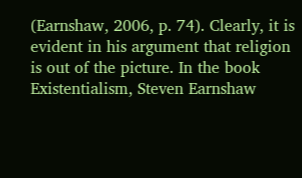(Earnshaw, 2006, p. 74). Clearly, it is evident in his argument that religion is out of the picture. In the book Existentialism, Steven Earnshaw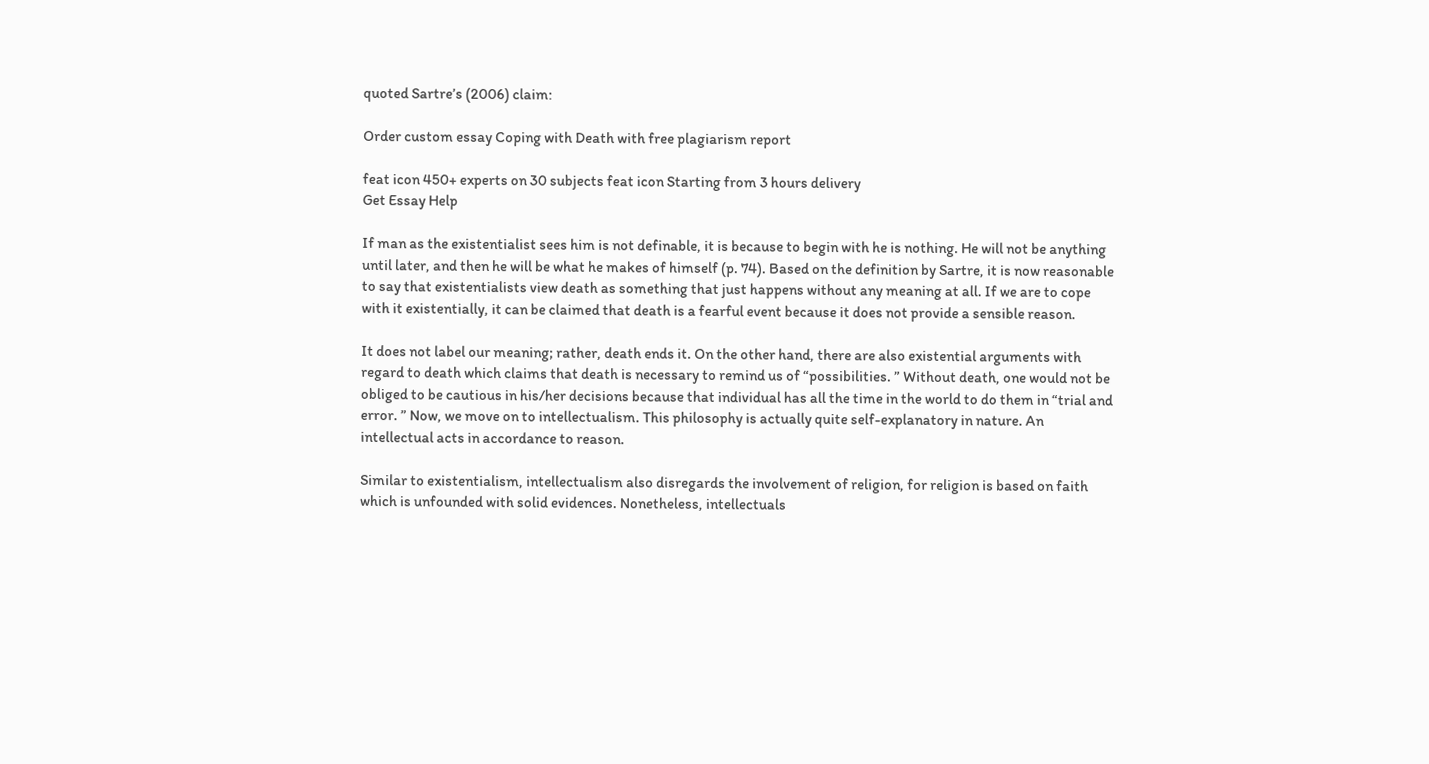quoted Sartre’s (2006) claim:

Order custom essay Coping with Death with free plagiarism report

feat icon 450+ experts on 30 subjects feat icon Starting from 3 hours delivery
Get Essay Help

If man as the existentialist sees him is not definable, it is because to begin with he is nothing. He will not be anything until later, and then he will be what he makes of himself (p. 74). Based on the definition by Sartre, it is now reasonable to say that existentialists view death as something that just happens without any meaning at all. If we are to cope with it existentially, it can be claimed that death is a fearful event because it does not provide a sensible reason.

It does not label our meaning; rather, death ends it. On the other hand, there are also existential arguments with regard to death which claims that death is necessary to remind us of “possibilities. ” Without death, one would not be obliged to be cautious in his/her decisions because that individual has all the time in the world to do them in “trial and error. ” Now, we move on to intellectualism. This philosophy is actually quite self-explanatory in nature. An intellectual acts in accordance to reason.

Similar to existentialism, intellectualism also disregards the involvement of religion, for religion is based on faith which is unfounded with solid evidences. Nonetheless, intellectuals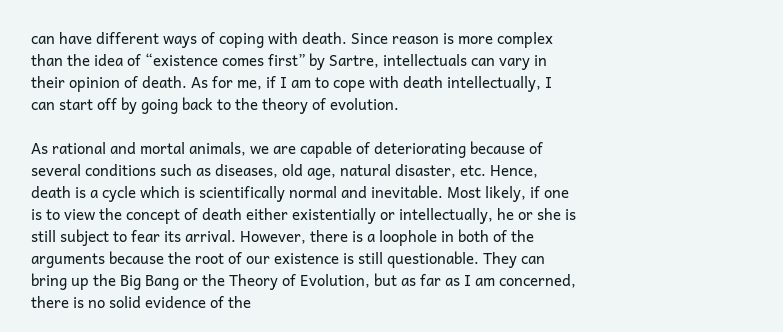can have different ways of coping with death. Since reason is more complex than the idea of “existence comes first” by Sartre, intellectuals can vary in their opinion of death. As for me, if I am to cope with death intellectually, I can start off by going back to the theory of evolution.

As rational and mortal animals, we are capable of deteriorating because of several conditions such as diseases, old age, natural disaster, etc. Hence, death is a cycle which is scientifically normal and inevitable. Most likely, if one is to view the concept of death either existentially or intellectually, he or she is still subject to fear its arrival. However, there is a loophole in both of the arguments because the root of our existence is still questionable. They can bring up the Big Bang or the Theory of Evolution, but as far as I am concerned, there is no solid evidence of the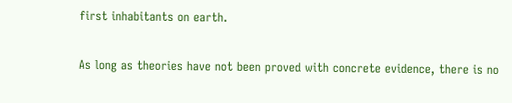first inhabitants on earth.

As long as theories have not been proved with concrete evidence, there is no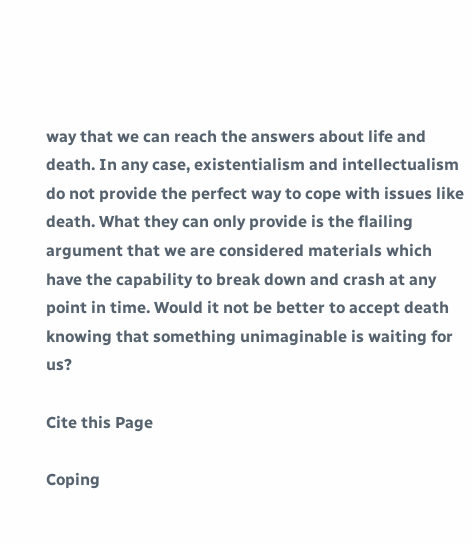way that we can reach the answers about life and death. In any case, existentialism and intellectualism do not provide the perfect way to cope with issues like death. What they can only provide is the flailing argument that we are considered materials which have the capability to break down and crash at any point in time. Would it not be better to accept death knowing that something unimaginable is waiting for us?

Cite this Page

Coping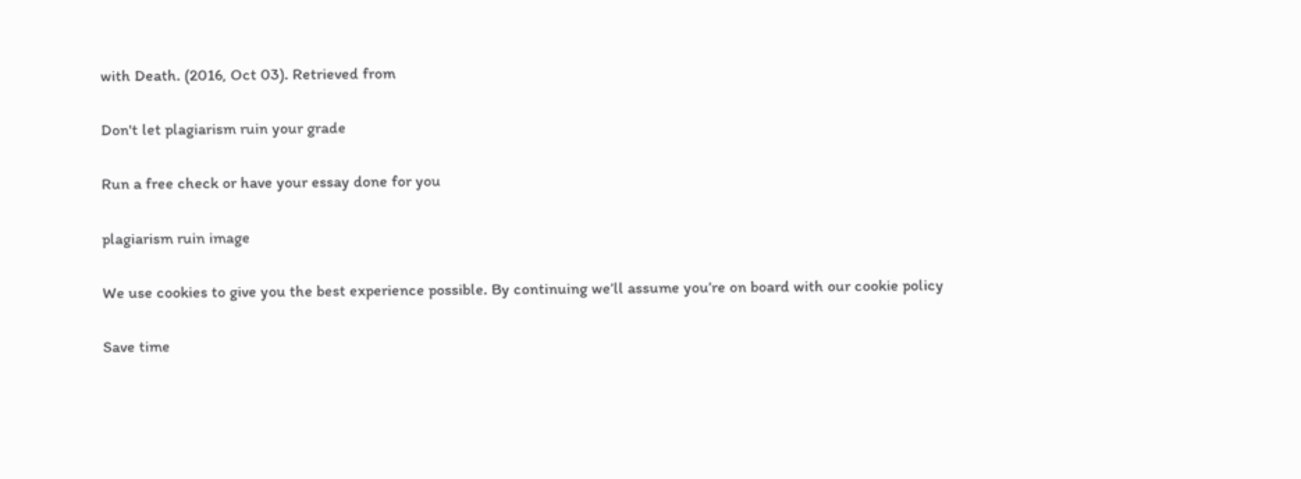with Death. (2016, Oct 03). Retrieved from

Don't let plagiarism ruin your grade

Run a free check or have your essay done for you

plagiarism ruin image

We use cookies to give you the best experience possible. By continuing we’ll assume you’re on board with our cookie policy

Save time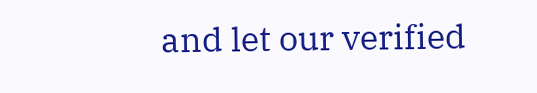and let our verified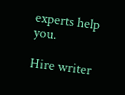experts help you.

Hire writer